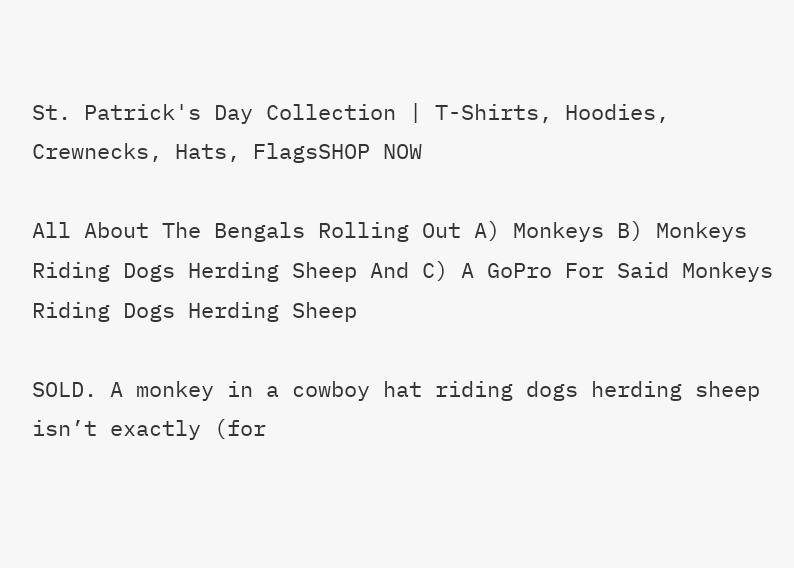St. Patrick's Day Collection | T-Shirts, Hoodies, Crewnecks, Hats, FlagsSHOP NOW

All About The Bengals Rolling Out A) Monkeys B) Monkeys Riding Dogs Herding Sheep And C) A GoPro For Said Monkeys Riding Dogs Herding Sheep

SOLD. A monkey in a cowboy hat riding dogs herding sheep isn’t exactly (for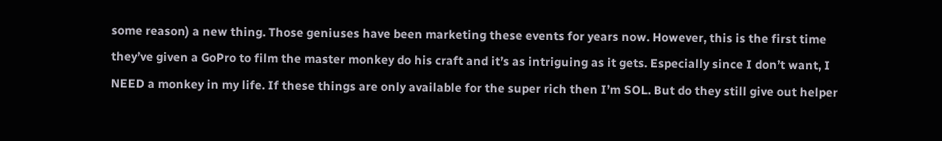some reason) a new thing. Those geniuses have been marketing these events for years now. However, this is the first time they’ve given a GoPro to film the master monkey do his craft and it’s as intriguing as it gets. Especially since I don’t want, I NEED a monkey in my life. If these things are only available for the super rich then I’m SOL. But do they still give out helper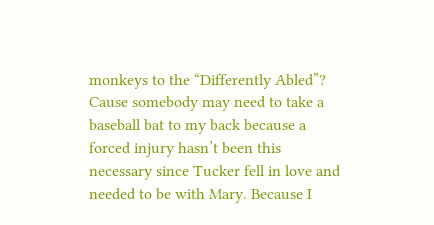monkeys to the “Differently Abled”? Cause somebody may need to take a baseball bat to my back because a forced injury hasn’t been this necessary since Tucker fell in love and needed to be with Mary. Because I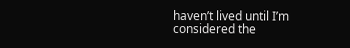haven’t lived until I’m considered the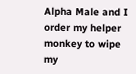Alpha Male and I order my helper monkey to wipe my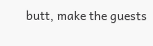butt, make the guests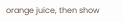orange juice, then show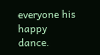everyone his happy dance.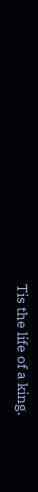Tis the life of a king.